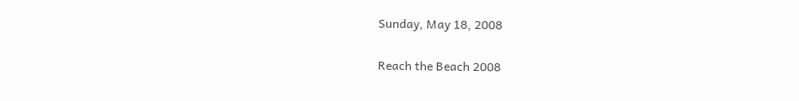Sunday, May 18, 2008

Reach the Beach 2008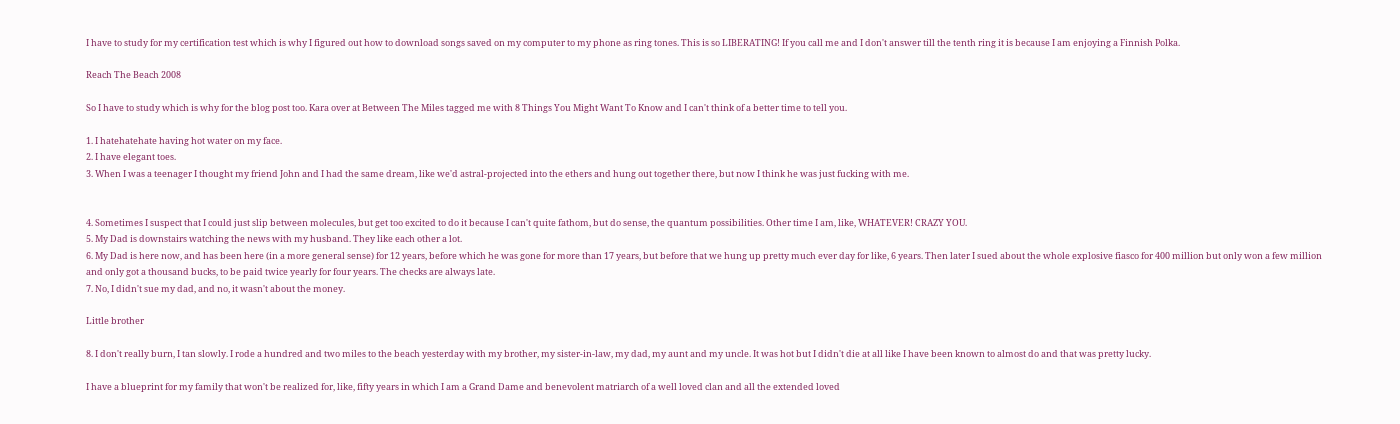I have to study for my certification test which is why I figured out how to download songs saved on my computer to my phone as ring tones. This is so LIBERATING! If you call me and I don't answer till the tenth ring it is because I am enjoying a Finnish Polka.

Reach The Beach 2008

So I have to study which is why for the blog post too. Kara over at Between The Miles tagged me with 8 Things You Might Want To Know and I can't think of a better time to tell you.

1. I hatehatehate having hot water on my face.
2. I have elegant toes.
3. When I was a teenager I thought my friend John and I had the same dream, like we'd astral-projected into the ethers and hung out together there, but now I think he was just fucking with me.


4. Sometimes I suspect that I could just slip between molecules, but get too excited to do it because I can't quite fathom, but do sense, the quantum possibilities. Other time I am, like, WHATEVER! CRAZY YOU.
5. My Dad is downstairs watching the news with my husband. They like each other a lot.
6. My Dad is here now, and has been here (in a more general sense) for 12 years, before which he was gone for more than 17 years, but before that we hung up pretty much ever day for like, 6 years. Then later I sued about the whole explosive fiasco for 400 million but only won a few million and only got a thousand bucks, to be paid twice yearly for four years. The checks are always late.
7. No, I didn't sue my dad, and no, it wasn't about the money.

Little brother

8. I don't really burn, I tan slowly. I rode a hundred and two miles to the beach yesterday with my brother, my sister-in-law, my dad, my aunt and my uncle. It was hot but I didn't die at all like I have been known to almost do and that was pretty lucky.

I have a blueprint for my family that won't be realized for, like, fifty years in which I am a Grand Dame and benevolent matriarch of a well loved clan and all the extended loved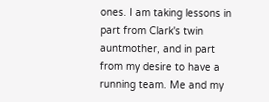ones. I am taking lessons in part from Clark's twin auntmother, and in part from my desire to have a running team. Me and my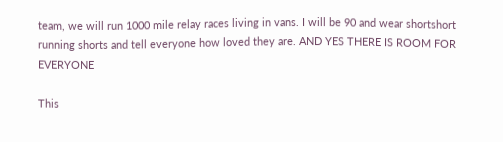team, we will run 1000 mile relay races living in vans. I will be 90 and wear shortshort running shorts and tell everyone how loved they are. AND YES THERE IS ROOM FOR EVERYONE

This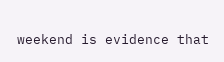weekend is evidence that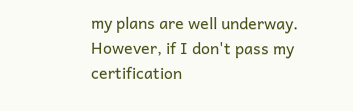my plans are well underway. However, if I don't pass my certification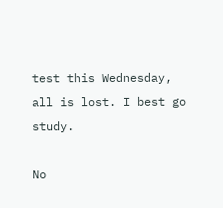test this Wednesday, all is lost. I best go study.

No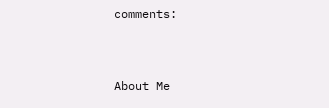comments:


About Me